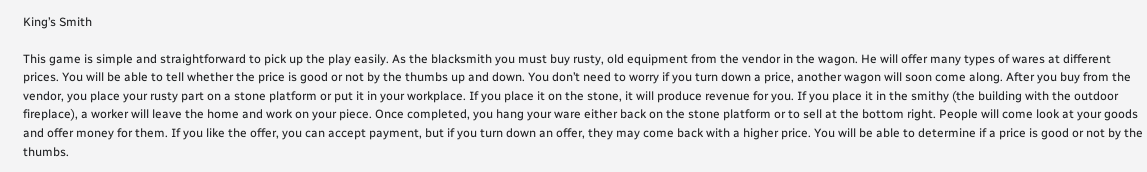King’s Smith

This game is simple and straightforward to pick up the play easily. As the blacksmith you must buy rusty, old equipment from the vendor in the wagon. He will offer many types of wares at different prices. You will be able to tell whether the price is good or not by the thumbs up and down. You don’t need to worry if you turn down a price, another wagon will soon come along. After you buy from the vendor, you place your rusty part on a stone platform or put it in your workplace. If you place it on the stone, it will produce revenue for you. If you place it in the smithy (the building with the outdoor fireplace), a worker will leave the home and work on your piece. Once completed, you hang your ware either back on the stone platform or to sell at the bottom right. People will come look at your goods and offer money for them. If you like the offer, you can accept payment, but if you turn down an offer, they may come back with a higher price. You will be able to determine if a price is good or not by the thumbs.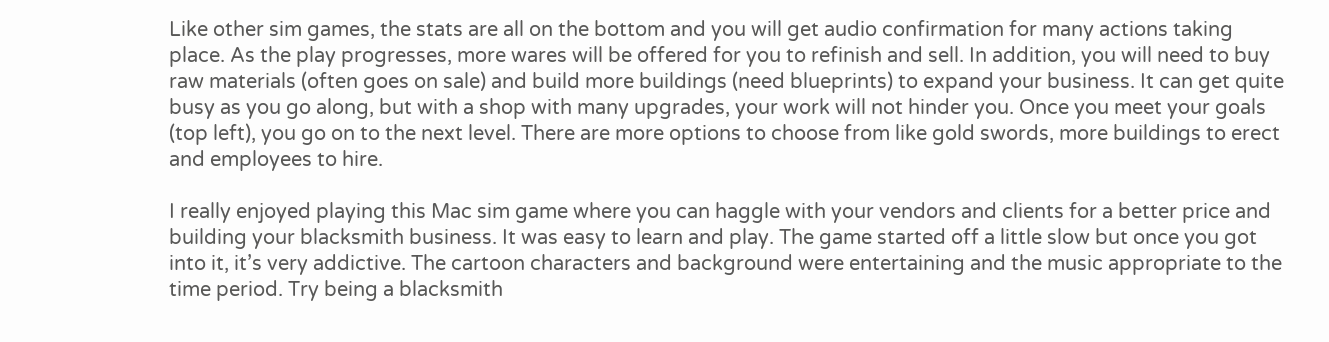Like other sim games, the stats are all on the bottom and you will get audio confirmation for many actions taking place. As the play progresses, more wares will be offered for you to refinish and sell. In addition, you will need to buy raw materials (often goes on sale) and build more buildings (need blueprints) to expand your business. It can get quite busy as you go along, but with a shop with many upgrades, your work will not hinder you. Once you meet your goals (top left), you go on to the next level. There are more options to choose from like gold swords, more buildings to erect and employees to hire.

I really enjoyed playing this Mac sim game where you can haggle with your vendors and clients for a better price and building your blacksmith business. It was easy to learn and play. The game started off a little slow but once you got into it, it’s very addictive. The cartoon characters and background were entertaining and the music appropriate to the time period. Try being a blacksmith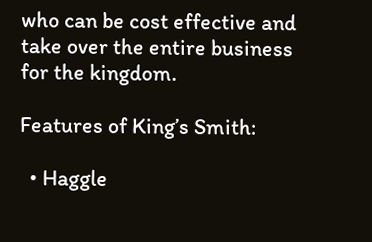who can be cost effective and take over the entire business for the kingdom.

Features of King’s Smith:

  • Haggle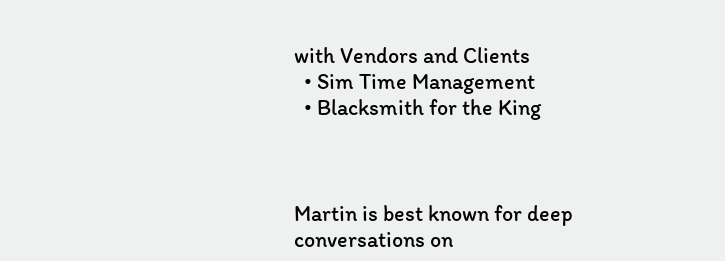with Vendors and Clients
  • Sim Time Management
  • Blacksmith for the King



Martin is best known for deep conversations on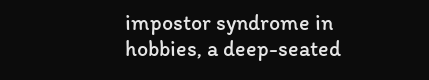impostor syndrome in hobbies, a deep-seated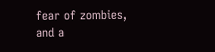fear of zombies, and a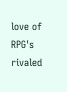love of RPG's rivaled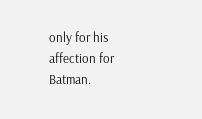only for his affection for Batman.